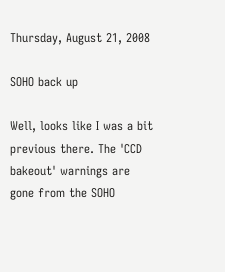Thursday, August 21, 2008

SOHO back up

Well, looks like I was a bit previous there. The 'CCD bakeout' warnings are gone from the SOHO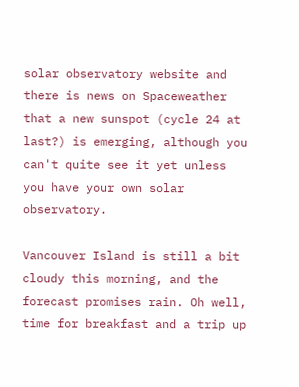solar observatory website and there is news on Spaceweather that a new sunspot (cycle 24 at last?) is emerging, although you can't quite see it yet unless you have your own solar observatory.

Vancouver Island is still a bit cloudy this morning, and the forecast promises rain. Oh well, time for breakfast and a trip up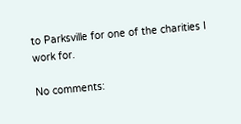to Parksville for one of the charities I work for.

No comments: